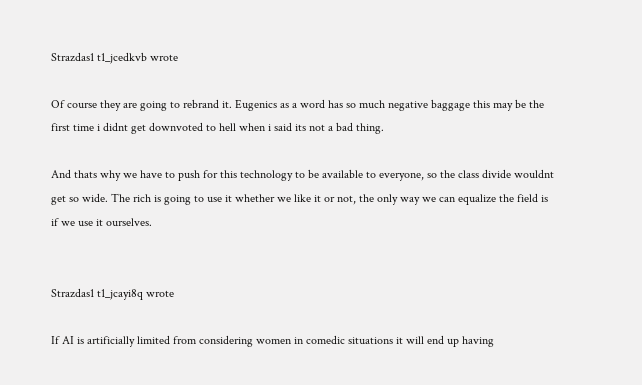Strazdas1 t1_jcedkvb wrote

Of course they are going to rebrand it. Eugenics as a word has so much negative baggage this may be the first time i didnt get downvoted to hell when i said its not a bad thing.

And thats why we have to push for this technology to be available to everyone, so the class divide wouldnt get so wide. The rich is going to use it whether we like it or not, the only way we can equalize the field is if we use it ourselves.


Strazdas1 t1_jcayi8q wrote

If AI is artificially limited from considering women in comedic situations it will end up having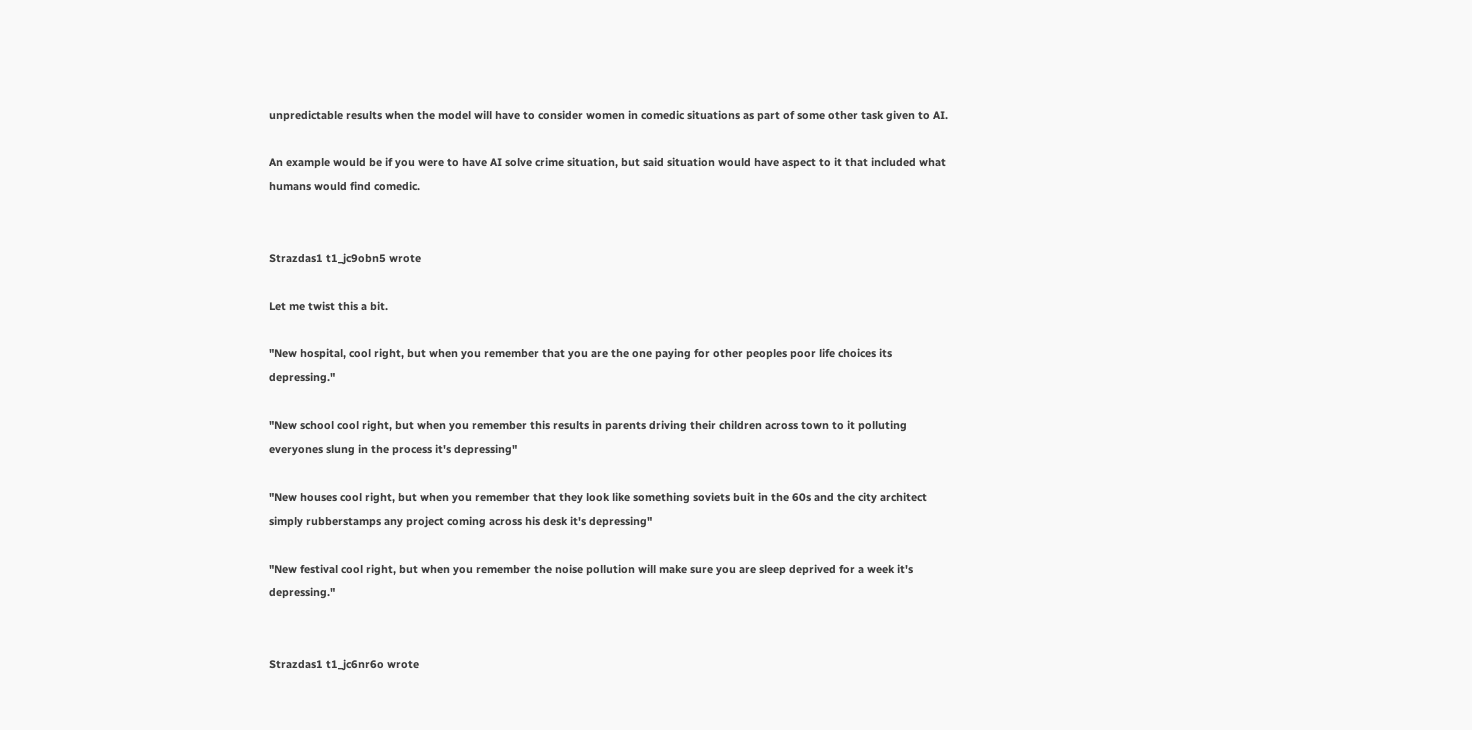unpredictable results when the model will have to consider women in comedic situations as part of some other task given to AI.

An example would be if you were to have AI solve crime situation, but said situation would have aspect to it that included what humans would find comedic.


Strazdas1 t1_jc9obn5 wrote

Let me twist this a bit.

"New hospital, cool right, but when you remember that you are the one paying for other peoples poor life choices its depressing."

"New school cool right, but when you remember this results in parents driving their children across town to it polluting everyones slung in the process it's depressing"

"New houses cool right, but when you remember that they look like something soviets buit in the 60s and the city architect simply rubberstamps any project coming across his desk it's depressing"

"New festival cool right, but when you remember the noise pollution will make sure you are sleep deprived for a week it's depressing."


Strazdas1 t1_jc6nr6o wrote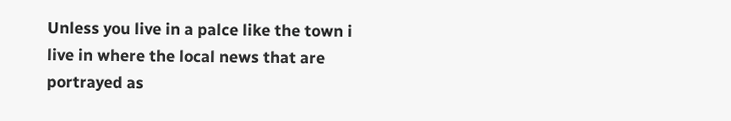Unless you live in a palce like the town i live in where the local news that are portrayed as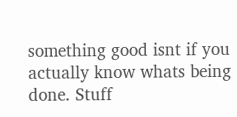something good isnt if you actually know whats being done. Stuff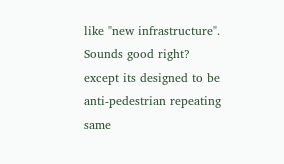like "new infrastructure". Sounds good right? except its designed to be anti-pedestrian repeating same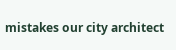mistakes our city architect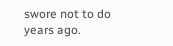swore not to do years ago.